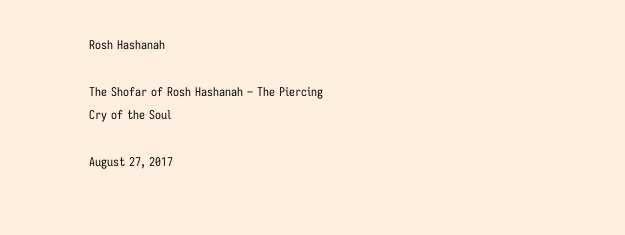Rosh Hashanah

The Shofar of Rosh Hashanah – The Piercing Cry of the Soul

August 27, 2017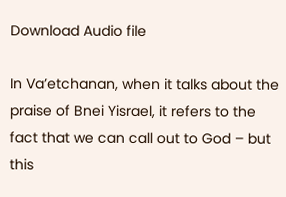Download Audio file

In Va’etchanan, when it talks about the praise of Bnei Yisrael, it refers to the fact that we can call out to God – but this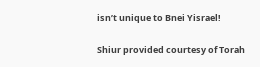isn’t unique to Bnei Yisrael!

Shiur provided courtesy of Torah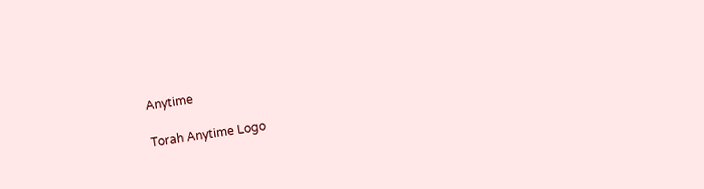Anytime

Torah Anytime Logo